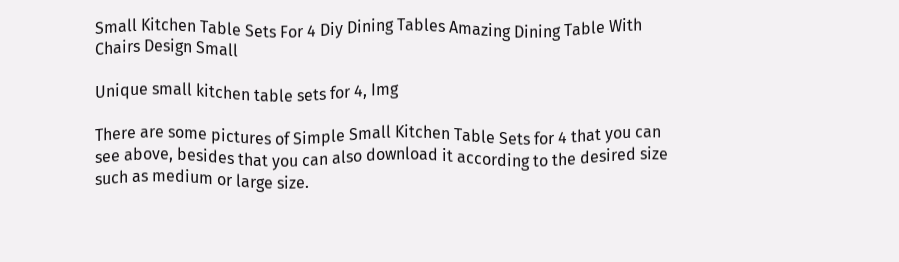Small Kitchen Table Sets For 4 Diy Dining Tables Amazing Dining Table With Chairs Design Small

Unique small kitchen table sets for 4, Img

There are some pictures of Simple Small Kitchen Table Sets for 4 that you can see above, besides that you can also download it according to the desired size such as medium or large size.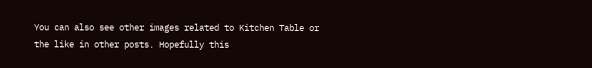You can also see other images related to Kitchen Table or the like in other posts. Hopefully this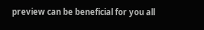preview can be beneficial for you all